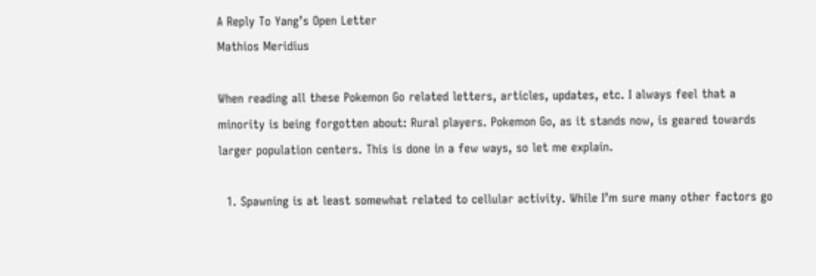A Reply To Yang’s Open Letter
Mathios Meridius

When reading all these Pokemon Go related letters, articles, updates, etc. I always feel that a minority is being forgotten about: Rural players. Pokemon Go, as it stands now, is geared towards larger population centers. This is done in a few ways, so let me explain.

  1. Spawning is at least somewhat related to cellular activity. While I’m sure many other factors go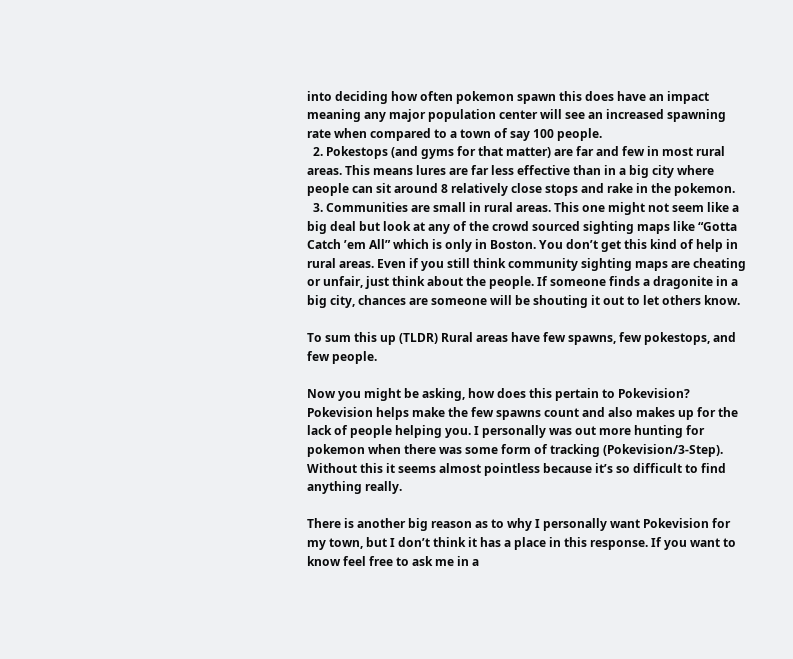into deciding how often pokemon spawn this does have an impact meaning any major population center will see an increased spawning rate when compared to a town of say 100 people.
  2. Pokestops (and gyms for that matter) are far and few in most rural areas. This means lures are far less effective than in a big city where people can sit around 8 relatively close stops and rake in the pokemon.
  3. Communities are small in rural areas. This one might not seem like a big deal but look at any of the crowd sourced sighting maps like “Gotta Catch ’em All” which is only in Boston. You don’t get this kind of help in rural areas. Even if you still think community sighting maps are cheating or unfair, just think about the people. If someone finds a dragonite in a big city, chances are someone will be shouting it out to let others know.

To sum this up (TLDR) Rural areas have few spawns, few pokestops, and few people.

Now you might be asking, how does this pertain to Pokevision? Pokevision helps make the few spawns count and also makes up for the lack of people helping you. I personally was out more hunting for pokemon when there was some form of tracking (Pokevision/3-Step). Without this it seems almost pointless because it’s so difficult to find anything really.

There is another big reason as to why I personally want Pokevision for my town, but I don’t think it has a place in this response. If you want to know feel free to ask me in a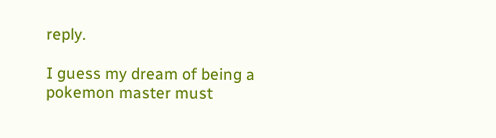reply.

I guess my dream of being a pokemon master must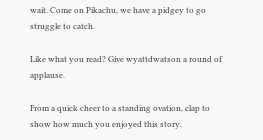wait. Come on Pikachu, we have a pidgey to go struggle to catch.

Like what you read? Give wyattdwatson a round of applause.

From a quick cheer to a standing ovation, clap to show how much you enjoyed this story.